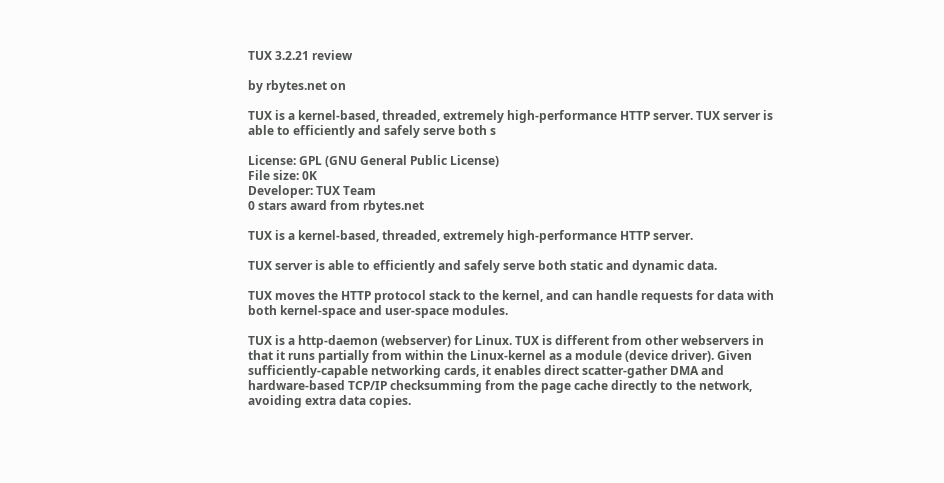TUX 3.2.21 review

by rbytes.net on

TUX is a kernel-based, threaded, extremely high-performance HTTP server. TUX server is able to efficiently and safely serve both s

License: GPL (GNU General Public License)
File size: 0K
Developer: TUX Team
0 stars award from rbytes.net

TUX is a kernel-based, threaded, extremely high-performance HTTP server.

TUX server is able to efficiently and safely serve both static and dynamic data.

TUX moves the HTTP protocol stack to the kernel, and can handle requests for data with both kernel-space and user-space modules.

TUX is a http-daemon (webserver) for Linux. TUX is different from other webservers in that it runs partially from within the Linux-kernel as a module (device driver). Given sufficiently-capable networking cards, it enables direct scatter-gather DMA and hardware-based TCP/IP checksumming from the page cache directly to the network, avoiding extra data copies.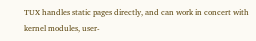TUX handles static pages directly, and can work in concert with kernel modules, user-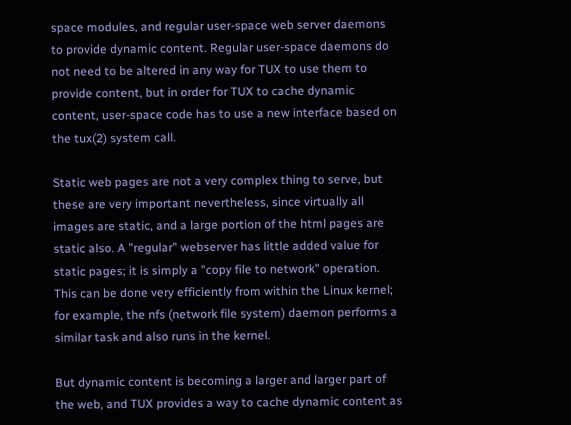space modules, and regular user-space web server daemons to provide dynamic content. Regular user-space daemons do not need to be altered in any way for TUX to use them to provide content, but in order for TUX to cache dynamic content, user-space code has to use a new interface based on the tux(2) system call.

Static web pages are not a very complex thing to serve, but these are very important nevertheless, since virtually all images are static, and a large portion of the html pages are static also. A "regular" webserver has little added value for static pages; it is simply a "copy file to network" operation. This can be done very efficiently from within the Linux kernel; for example, the nfs (network file system) daemon performs a similar task and also runs in the kernel.

But dynamic content is becoming a larger and larger part of the web, and TUX provides a way to cache dynamic content as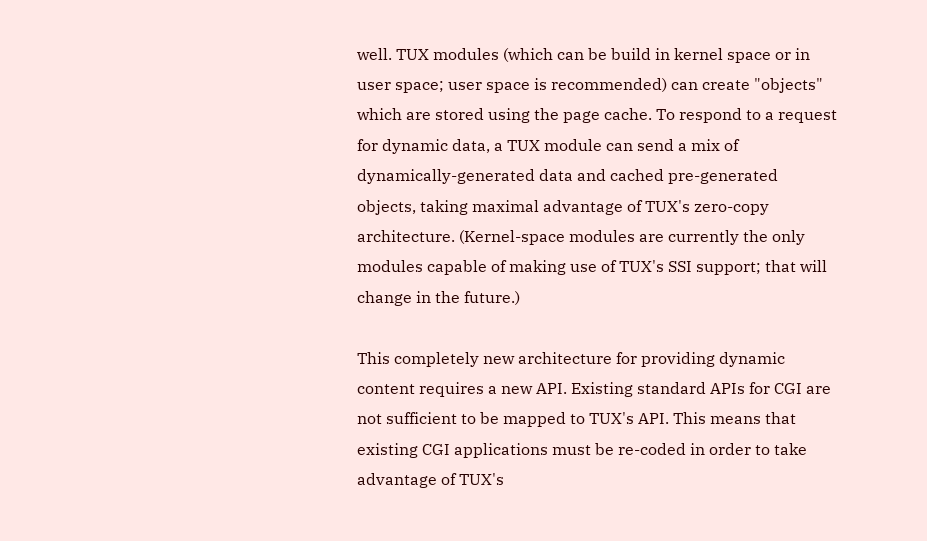well. TUX modules (which can be build in kernel space or in user space; user space is recommended) can create "objects" which are stored using the page cache. To respond to a request for dynamic data, a TUX module can send a mix of dynamically-generated data and cached pre-generated objects, taking maximal advantage of TUX's zero-copy architecture. (Kernel-space modules are currently the only modules capable of making use of TUX's SSI support; that will change in the future.)

This completely new architecture for providing dynamic content requires a new API. Existing standard APIs for CGI are not sufficient to be mapped to TUX's API. This means that existing CGI applications must be re-coded in order to take advantage of TUX's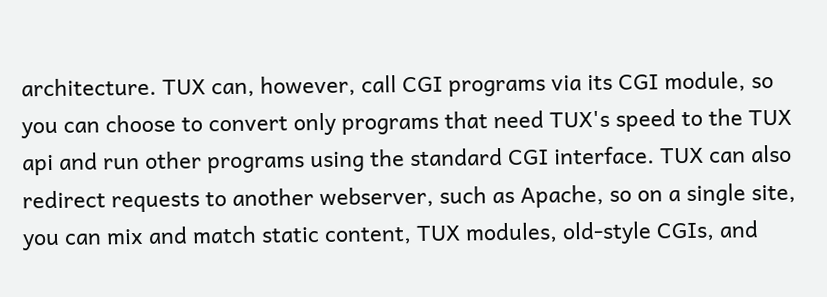architecture. TUX can, however, call CGI programs via its CGI module, so you can choose to convert only programs that need TUX's speed to the TUX api and run other programs using the standard CGI interface. TUX can also redirect requests to another webserver, such as Apache, so on a single site, you can mix and match static content, TUX modules, old-style CGIs, and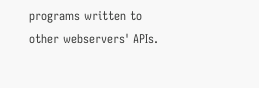programs written to other webservers' APIs.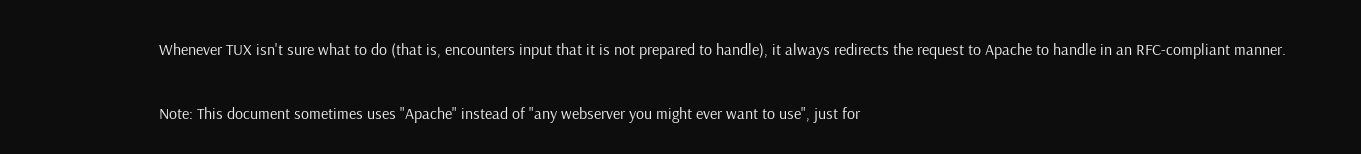Whenever TUX isn't sure what to do (that is, encounters input that it is not prepared to handle), it always redirects the request to Apache to handle in an RFC-compliant manner.

Note: This document sometimes uses "Apache" instead of "any webserver you might ever want to use", just for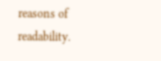reasons of readability.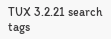TUX 3.2.21 search tags